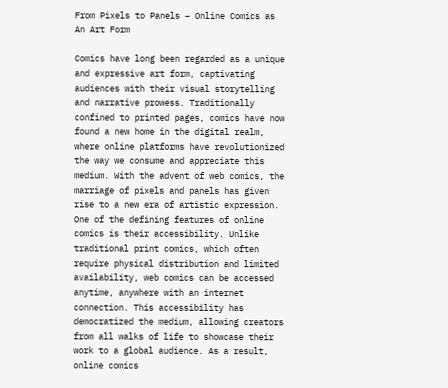From Pixels to Panels – Online Comics as An Art Form

Comics have long been regarded as a unique and expressive art form, captivating audiences with their visual storytelling and narrative prowess. Traditionally confined to printed pages, comics have now found a new home in the digital realm, where online platforms have revolutionized the way we consume and appreciate this medium. With the advent of web comics, the marriage of pixels and panels has given rise to a new era of artistic expression. One of the defining features of online comics is their accessibility. Unlike traditional print comics, which often require physical distribution and limited availability, web comics can be accessed anytime, anywhere with an internet connection. This accessibility has democratized the medium, allowing creators from all walks of life to showcase their work to a global audience. As a result, online comics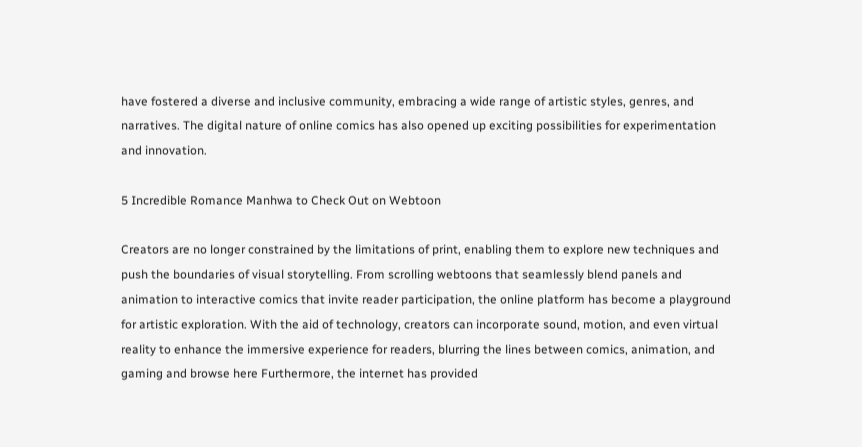have fostered a diverse and inclusive community, embracing a wide range of artistic styles, genres, and narratives. The digital nature of online comics has also opened up exciting possibilities for experimentation and innovation.

5 Incredible Romance Manhwa to Check Out on Webtoon

Creators are no longer constrained by the limitations of print, enabling them to explore new techniques and push the boundaries of visual storytelling. From scrolling webtoons that seamlessly blend panels and animation to interactive comics that invite reader participation, the online platform has become a playground for artistic exploration. With the aid of technology, creators can incorporate sound, motion, and even virtual reality to enhance the immersive experience for readers, blurring the lines between comics, animation, and gaming and browse here Furthermore, the internet has provided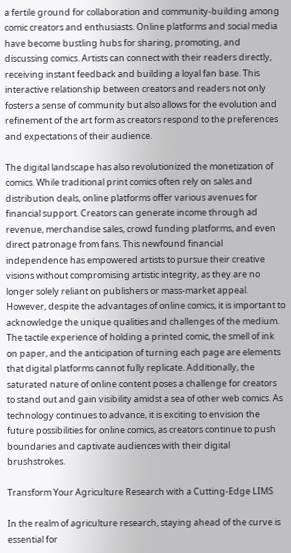a fertile ground for collaboration and community-building among comic creators and enthusiasts. Online platforms and social media have become bustling hubs for sharing, promoting, and discussing comics. Artists can connect with their readers directly, receiving instant feedback and building a loyal fan base. This interactive relationship between creators and readers not only fosters a sense of community but also allows for the evolution and refinement of the art form as creators respond to the preferences and expectations of their audience.

The digital landscape has also revolutionized the monetization of comics. While traditional print comics often rely on sales and distribution deals, online platforms offer various avenues for financial support. Creators can generate income through ad revenue, merchandise sales, crowd funding platforms, and even direct patronage from fans. This newfound financial independence has empowered artists to pursue their creative visions without compromising artistic integrity, as they are no longer solely reliant on publishers or mass-market appeal. However, despite the advantages of online comics, it is important to acknowledge the unique qualities and challenges of the medium. The tactile experience of holding a printed comic, the smell of ink on paper, and the anticipation of turning each page are elements that digital platforms cannot fully replicate. Additionally, the saturated nature of online content poses a challenge for creators to stand out and gain visibility amidst a sea of other web comics. As technology continues to advance, it is exciting to envision the future possibilities for online comics, as creators continue to push boundaries and captivate audiences with their digital brushstrokes.

Transform Your Agriculture Research with a Cutting-Edge LIMS

In the realm of agriculture research, staying ahead of the curve is essential for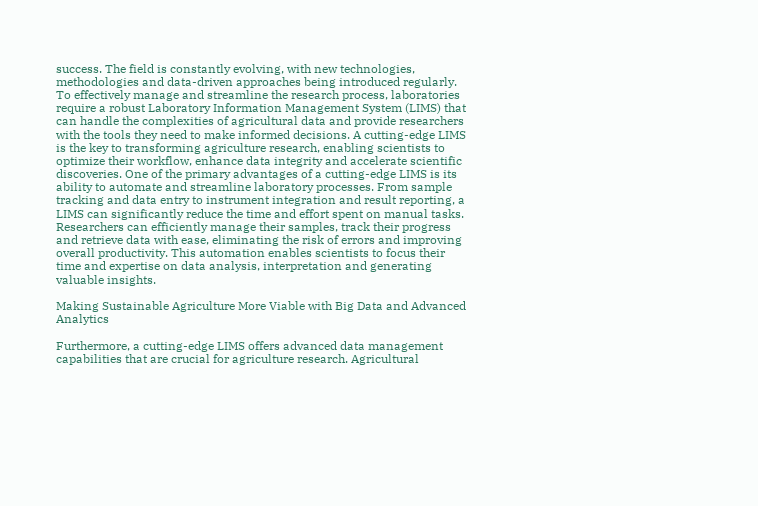success. The field is constantly evolving, with new technologies, methodologies and data-driven approaches being introduced regularly. To effectively manage and streamline the research process, laboratories require a robust Laboratory Information Management System (LIMS) that can handle the complexities of agricultural data and provide researchers with the tools they need to make informed decisions. A cutting-edge LIMS is the key to transforming agriculture research, enabling scientists to optimize their workflow, enhance data integrity and accelerate scientific discoveries. One of the primary advantages of a cutting-edge LIMS is its ability to automate and streamline laboratory processes. From sample tracking and data entry to instrument integration and result reporting, a LIMS can significantly reduce the time and effort spent on manual tasks. Researchers can efficiently manage their samples, track their progress and retrieve data with ease, eliminating the risk of errors and improving overall productivity. This automation enables scientists to focus their time and expertise on data analysis, interpretation and generating valuable insights.

Making Sustainable Agriculture More Viable with Big Data and Advanced Analytics

Furthermore, a cutting-edge LIMS offers advanced data management capabilities that are crucial for agriculture research. Agricultural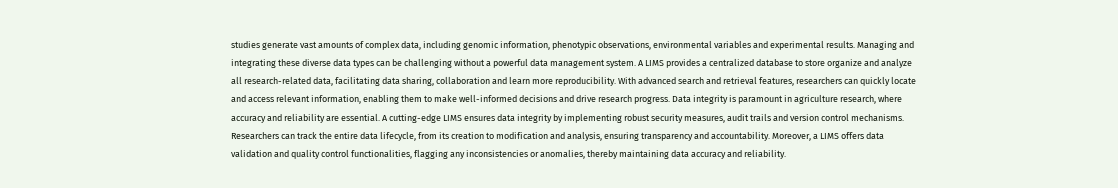studies generate vast amounts of complex data, including genomic information, phenotypic observations, environmental variables and experimental results. Managing and integrating these diverse data types can be challenging without a powerful data management system. A LIMS provides a centralized database to store organize and analyze all research-related data, facilitating data sharing, collaboration and learn more reproducibility. With advanced search and retrieval features, researchers can quickly locate and access relevant information, enabling them to make well-informed decisions and drive research progress. Data integrity is paramount in agriculture research, where accuracy and reliability are essential. A cutting-edge LIMS ensures data integrity by implementing robust security measures, audit trails and version control mechanisms. Researchers can track the entire data lifecycle, from its creation to modification and analysis, ensuring transparency and accountability. Moreover, a LIMS offers data validation and quality control functionalities, flagging any inconsistencies or anomalies, thereby maintaining data accuracy and reliability.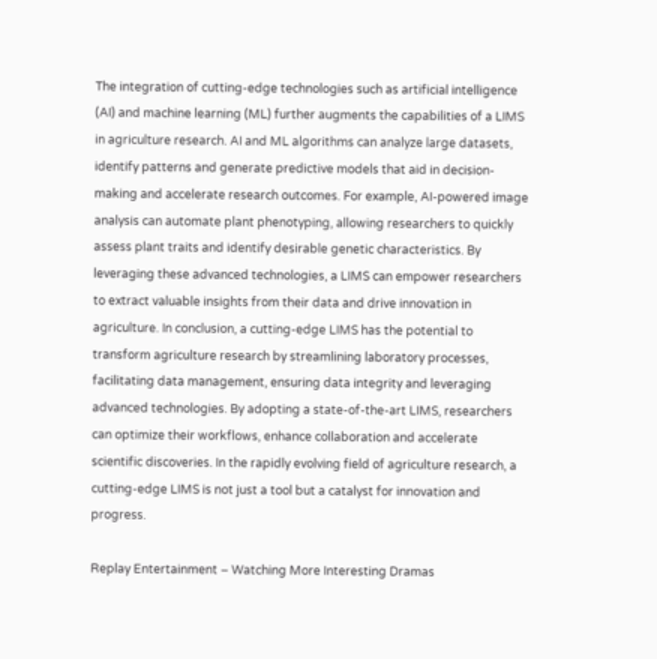The integration of cutting-edge technologies such as artificial intelligence (AI) and machine learning (ML) further augments the capabilities of a LIMS in agriculture research. AI and ML algorithms can analyze large datasets, identify patterns and generate predictive models that aid in decision-making and accelerate research outcomes. For example, AI-powered image analysis can automate plant phenotyping, allowing researchers to quickly assess plant traits and identify desirable genetic characteristics. By leveraging these advanced technologies, a LIMS can empower researchers to extract valuable insights from their data and drive innovation in agriculture. In conclusion, a cutting-edge LIMS has the potential to transform agriculture research by streamlining laboratory processes, facilitating data management, ensuring data integrity and leveraging advanced technologies. By adopting a state-of-the-art LIMS, researchers can optimize their workflows, enhance collaboration and accelerate scientific discoveries. In the rapidly evolving field of agriculture research, a cutting-edge LIMS is not just a tool but a catalyst for innovation and progress.

Replay Entertainment – Watching More Interesting Dramas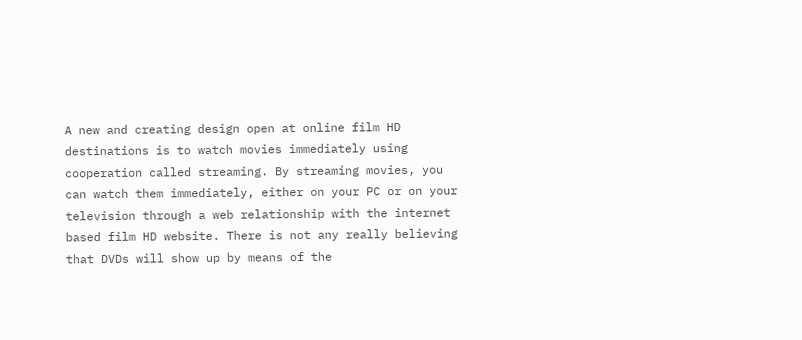A new and creating design open at online film HD destinations is to watch movies immediately using cooperation called streaming. By streaming movies, you can watch them immediately, either on your PC or on your television through a web relationship with the internet based film HD website. There is not any really believing that DVDs will show up by means of the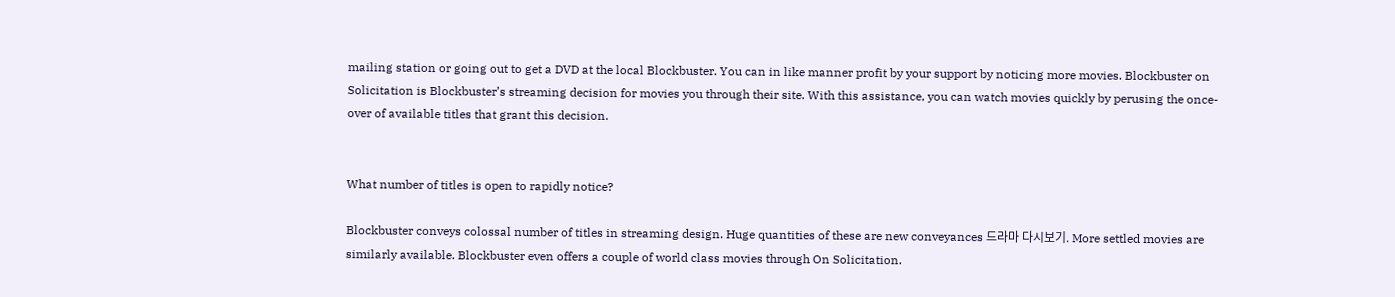mailing station or going out to get a DVD at the local Blockbuster. You can in like manner profit by your support by noticing more movies. Blockbuster on Solicitation is Blockbuster’s streaming decision for movies you through their site. With this assistance, you can watch movies quickly by perusing the once-over of available titles that grant this decision.


What number of titles is open to rapidly notice?

Blockbuster conveys colossal number of titles in streaming design. Huge quantities of these are new conveyances 드라마 다시보기. More settled movies are similarly available. Blockbuster even offers a couple of world class movies through On Solicitation.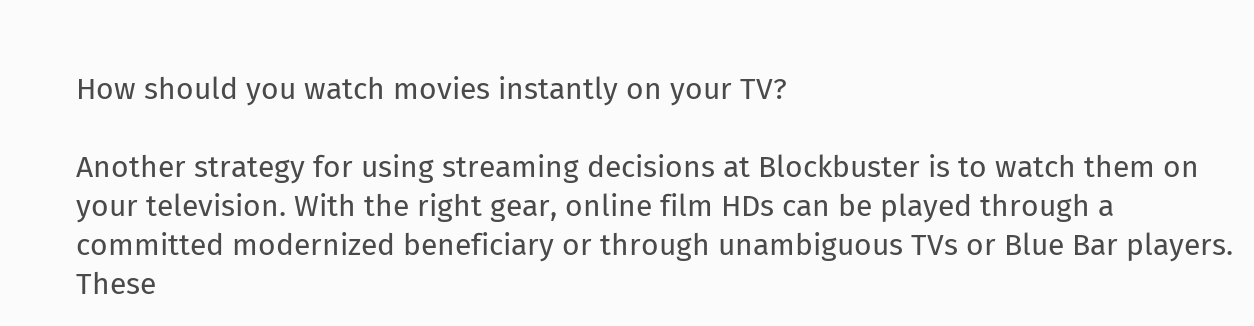How should you watch movies instantly on your TV?

Another strategy for using streaming decisions at Blockbuster is to watch them on your television. With the right gear, online film HDs can be played through a committed modernized beneficiary or through unambiguous TVs or Blue Bar players. These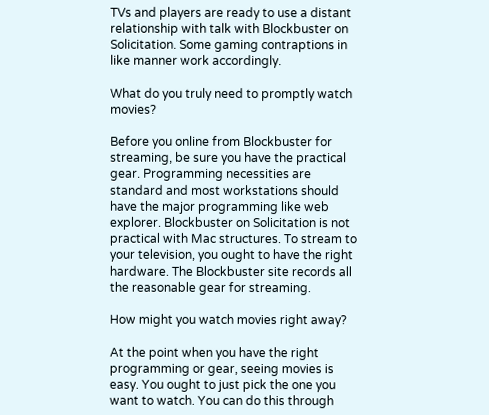TVs and players are ready to use a distant relationship with talk with Blockbuster on Solicitation. Some gaming contraptions in like manner work accordingly.

What do you truly need to promptly watch movies?

Before you online from Blockbuster for streaming, be sure you have the practical gear. Programming necessities are standard and most workstations should have the major programming like web explorer. Blockbuster on Solicitation is not practical with Mac structures. To stream to your television, you ought to have the right hardware. The Blockbuster site records all the reasonable gear for streaming.

How might you watch movies right away?

At the point when you have the right programming or gear, seeing movies is easy. You ought to just pick the one you want to watch. You can do this through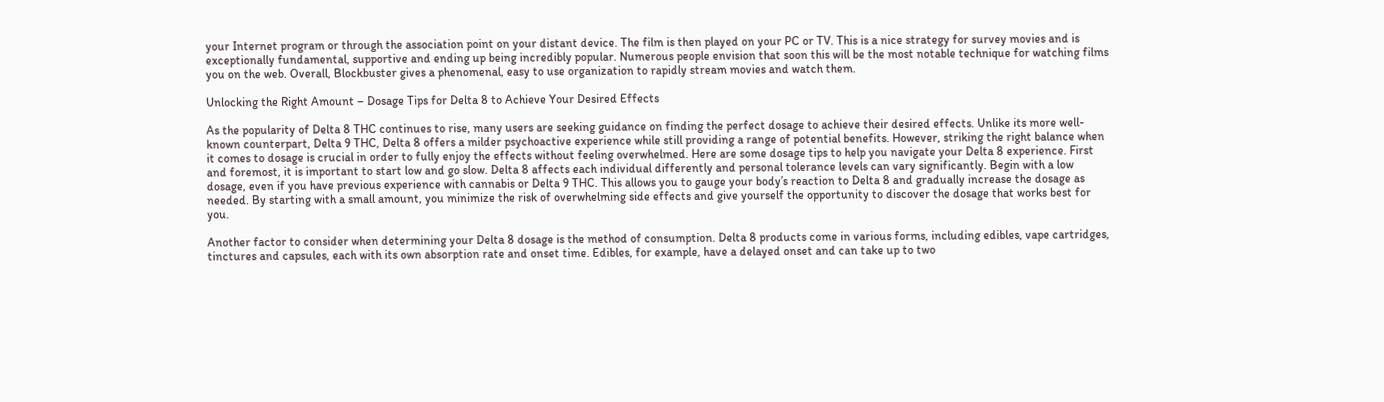your Internet program or through the association point on your distant device. The film is then played on your PC or TV. This is a nice strategy for survey movies and is exceptionally fundamental, supportive and ending up being incredibly popular. Numerous people envision that soon this will be the most notable technique for watching films you on the web. Overall, Blockbuster gives a phenomenal, easy to use organization to rapidly stream movies and watch them.

Unlocking the Right Amount – Dosage Tips for Delta 8 to Achieve Your Desired Effects

As the popularity of Delta 8 THC continues to rise, many users are seeking guidance on finding the perfect dosage to achieve their desired effects. Unlike its more well-known counterpart, Delta 9 THC, Delta 8 offers a milder psychoactive experience while still providing a range of potential benefits. However, striking the right balance when it comes to dosage is crucial in order to fully enjoy the effects without feeling overwhelmed. Here are some dosage tips to help you navigate your Delta 8 experience. First and foremost, it is important to start low and go slow. Delta 8 affects each individual differently and personal tolerance levels can vary significantly. Begin with a low dosage, even if you have previous experience with cannabis or Delta 9 THC. This allows you to gauge your body’s reaction to Delta 8 and gradually increase the dosage as needed. By starting with a small amount, you minimize the risk of overwhelming side effects and give yourself the opportunity to discover the dosage that works best for you.

Another factor to consider when determining your Delta 8 dosage is the method of consumption. Delta 8 products come in various forms, including edibles, vape cartridges, tinctures and capsules, each with its own absorption rate and onset time. Edibles, for example, have a delayed onset and can take up to two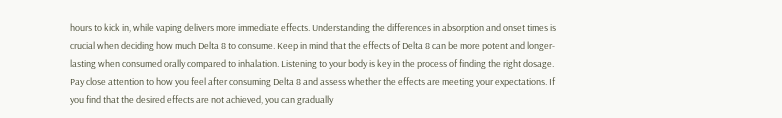hours to kick in, while vaping delivers more immediate effects. Understanding the differences in absorption and onset times is crucial when deciding how much Delta 8 to consume. Keep in mind that the effects of Delta 8 can be more potent and longer-lasting when consumed orally compared to inhalation. Listening to your body is key in the process of finding the right dosage. Pay close attention to how you feel after consuming Delta 8 and assess whether the effects are meeting your expectations. If you find that the desired effects are not achieved, you can gradually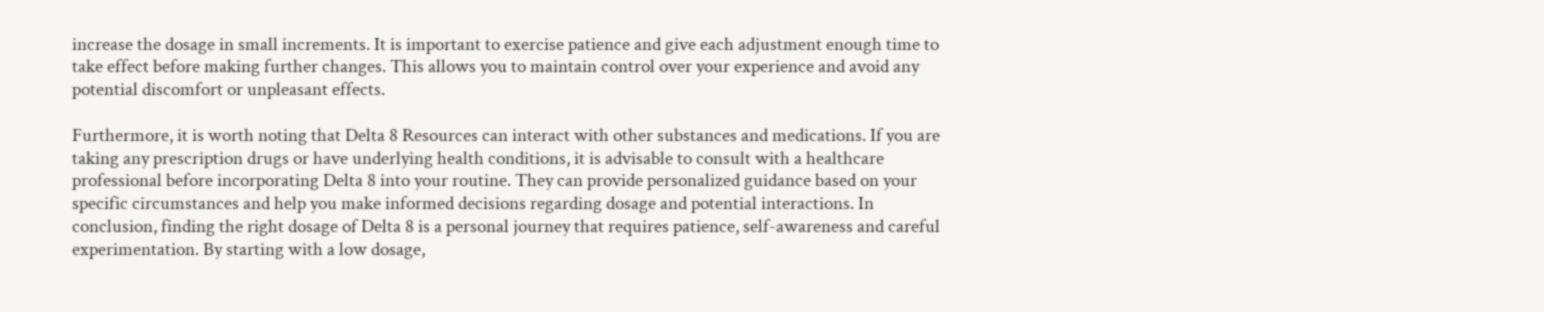increase the dosage in small increments. It is important to exercise patience and give each adjustment enough time to take effect before making further changes. This allows you to maintain control over your experience and avoid any potential discomfort or unpleasant effects.

Furthermore, it is worth noting that Delta 8 Resources can interact with other substances and medications. If you are taking any prescription drugs or have underlying health conditions, it is advisable to consult with a healthcare professional before incorporating Delta 8 into your routine. They can provide personalized guidance based on your specific circumstances and help you make informed decisions regarding dosage and potential interactions. In conclusion, finding the right dosage of Delta 8 is a personal journey that requires patience, self-awareness and careful experimentation. By starting with a low dosage,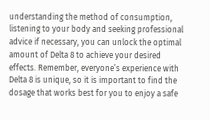understanding the method of consumption, listening to your body and seeking professional advice if necessary, you can unlock the optimal amount of Delta 8 to achieve your desired effects. Remember, everyone’s experience with Delta 8 is unique, so it is important to find the dosage that works best for you to enjoy a safe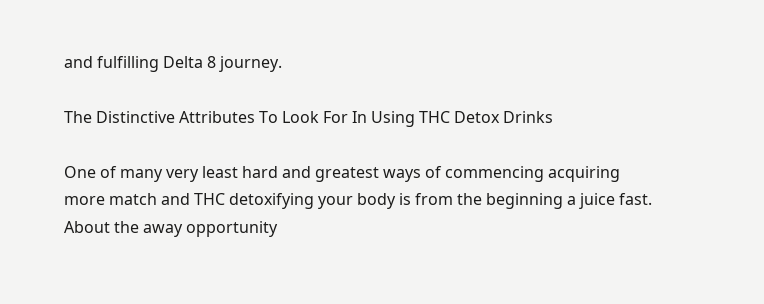and fulfilling Delta 8 journey.

The Distinctive Attributes To Look For In Using THC Detox Drinks

One of many very least hard and greatest ways of commencing acquiring more match and THC detoxifying your body is from the beginning a juice fast. About the away opportunity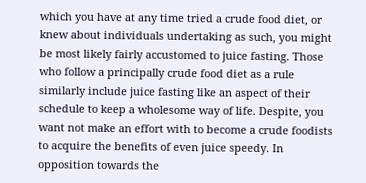which you have at any time tried a crude food diet, or knew about individuals undertaking as such, you might be most likely fairly accustomed to juice fasting. Those who follow a principally crude food diet as a rule similarly include juice fasting like an aspect of their schedule to keep a wholesome way of life. Despite, you want not make an effort with to become a crude foodists to acquire the benefits of even juice speedy. In opposition towards the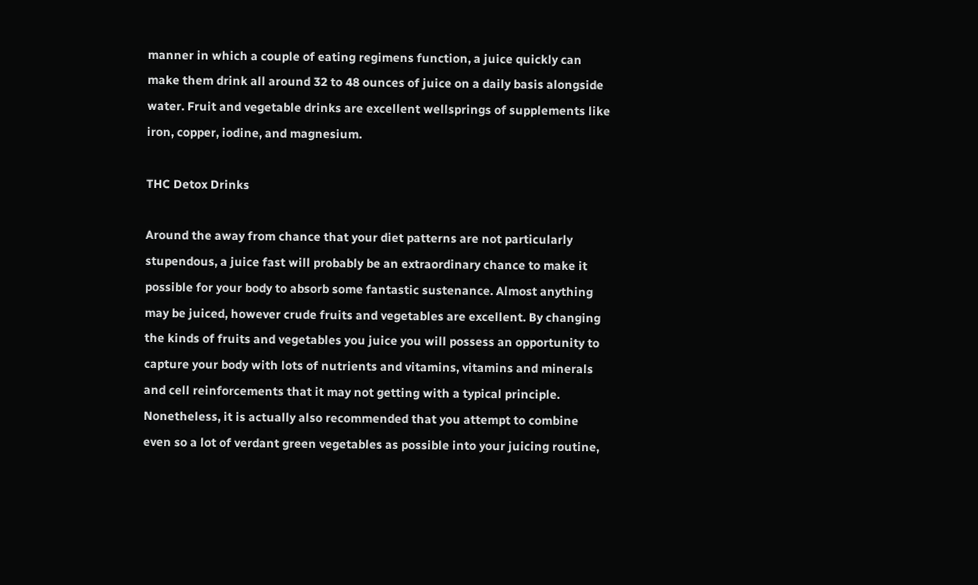manner in which a couple of eating regimens function, a juice quickly can make them drink all around 32 to 48 ounces of juice on a daily basis alongside water. Fruit and vegetable drinks are excellent wellsprings of supplements like iron, copper, iodine, and magnesium.

THC Detox Drinks

Around the away from chance that your diet patterns are not particularly stupendous, a juice fast will probably be an extraordinary chance to make it possible for your body to absorb some fantastic sustenance. Almost anything may be juiced, however crude fruits and vegetables are excellent. By changing the kinds of fruits and vegetables you juice you will possess an opportunity to capture your body with lots of nutrients and vitamins, vitamins and minerals and cell reinforcements that it may not getting with a typical principle. Nonetheless, it is actually also recommended that you attempt to combine even so a lot of verdant green vegetables as possible into your juicing routine,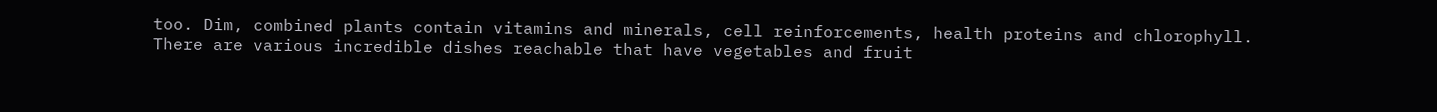too. Dim, combined plants contain vitamins and minerals, cell reinforcements, health proteins and chlorophyll. There are various incredible dishes reachable that have vegetables and fruit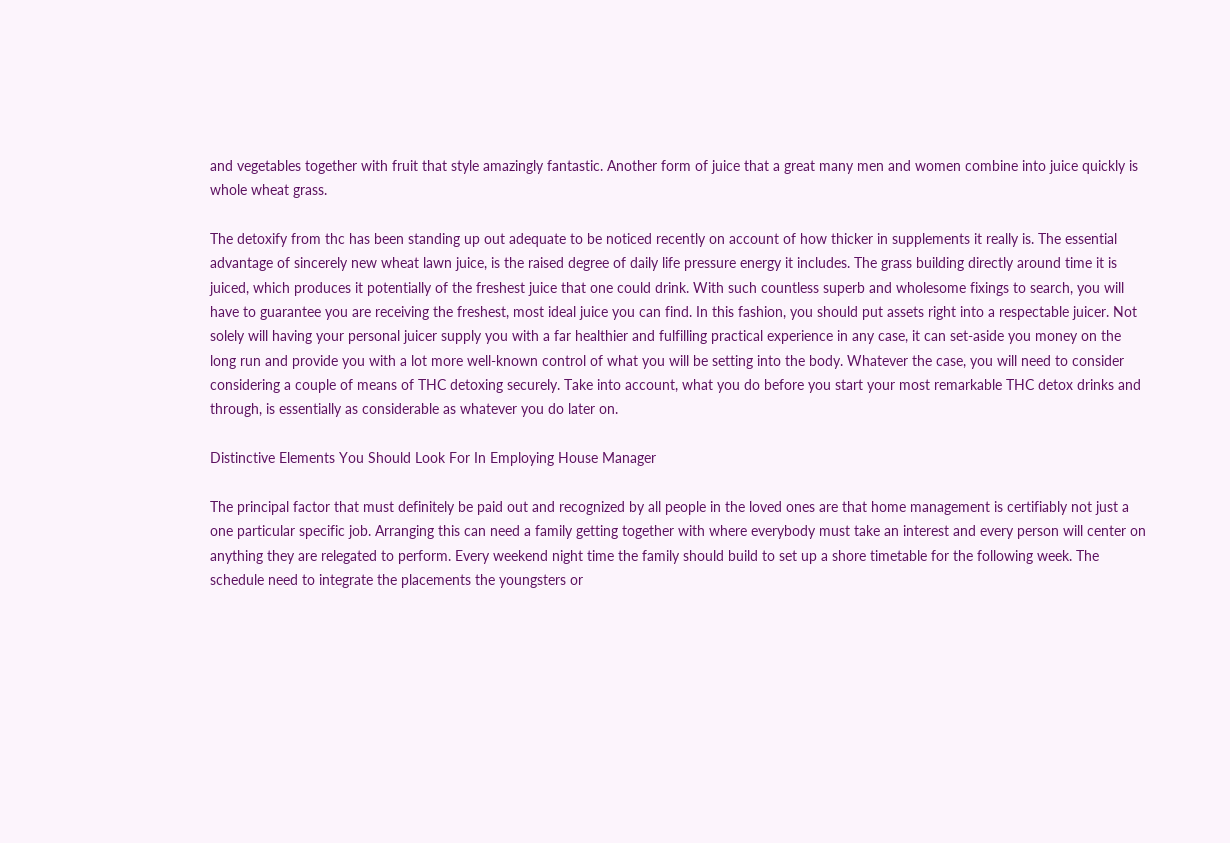and vegetables together with fruit that style amazingly fantastic. Another form of juice that a great many men and women combine into juice quickly is whole wheat grass.

The detoxify from thc has been standing up out adequate to be noticed recently on account of how thicker in supplements it really is. The essential advantage of sincerely new wheat lawn juice, is the raised degree of daily life pressure energy it includes. The grass building directly around time it is juiced, which produces it potentially of the freshest juice that one could drink. With such countless superb and wholesome fixings to search, you will have to guarantee you are receiving the freshest, most ideal juice you can find. In this fashion, you should put assets right into a respectable juicer. Not solely will having your personal juicer supply you with a far healthier and fulfilling practical experience in any case, it can set-aside you money on the long run and provide you with a lot more well-known control of what you will be setting into the body. Whatever the case, you will need to consider considering a couple of means of THC detoxing securely. Take into account, what you do before you start your most remarkable THC detox drinks and through, is essentially as considerable as whatever you do later on.

Distinctive Elements You Should Look For In Employing House Manager

The principal factor that must definitely be paid out and recognized by all people in the loved ones are that home management is certifiably not just a one particular specific job. Arranging this can need a family getting together with where everybody must take an interest and every person will center on anything they are relegated to perform. Every weekend night time the family should build to set up a shore timetable for the following week. The schedule need to integrate the placements the youngsters or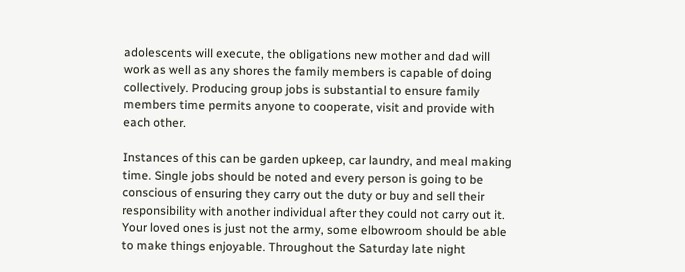adolescents will execute, the obligations new mother and dad will work as well as any shores the family members is capable of doing collectively. Producing group jobs is substantial to ensure family members time permits anyone to cooperate, visit and provide with each other.

Instances of this can be garden upkeep, car laundry, and meal making time. Single jobs should be noted and every person is going to be conscious of ensuring they carry out the duty or buy and sell their responsibility with another individual after they could not carry out it. Your loved ones is just not the army, some elbowroom should be able to make things enjoyable. Throughout the Saturday late night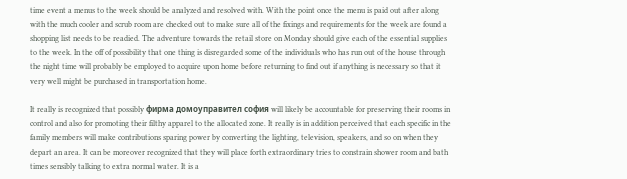time event a menus to the week should be analyzed and resolved with. With the point once the menu is paid out after along with the much cooler and scrub room are checked out to make sure all of the fixings and requirements for the week are found a shopping list needs to be readied. The adventure towards the retail store on Monday should give each of the essential supplies to the week. In the off of possibility that one thing is disregarded some of the individuals who has run out of the house through the night time will probably be employed to acquire upon home before returning to find out if anything is necessary so that it very well might be purchased in transportation home.

It really is recognized that possibly фирма домоуправител софия will likely be accountable for preserving their rooms in control and also for promoting their filthy apparel to the allocated zone. It really is in addition perceived that each specific in the family members will make contributions sparing power by converting the lighting, television, speakers, and so on when they depart an area. It can be moreover recognized that they will place forth extraordinary tries to constrain shower room and bath times sensibly talking to extra normal water. It is a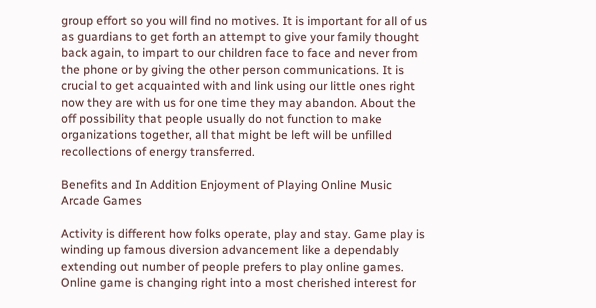group effort so you will find no motives. It is important for all of us as guardians to get forth an attempt to give your family thought back again, to impart to our children face to face and never from the phone or by giving the other person communications. It is crucial to get acquainted with and link using our little ones right now they are with us for one time they may abandon. About the off possibility that people usually do not function to make organizations together, all that might be left will be unfilled recollections of energy transferred.

Benefits and In Addition Enjoyment of Playing Online Music Arcade Games

Activity is different how folks operate, play and stay. Game play is winding up famous diversion advancement like a dependably extending out number of people prefers to play online games. Online game is changing right into a most cherished interest for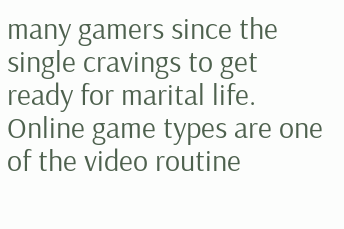many gamers since the single cravings to get ready for marital life. Online game types are one of the video routine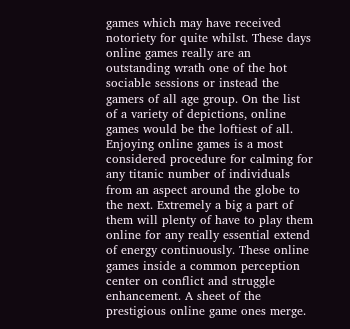games which may have received notoriety for quite whilst. These days online games really are an outstanding wrath one of the hot sociable sessions or instead the gamers of all age group. On the list of a variety of depictions, online games would be the loftiest of all. Enjoying online games is a most considered procedure for calming for any titanic number of individuals from an aspect around the globe to the next. Extremely a big a part of them will plenty of have to play them online for any really essential extend of energy continuously. These online games inside a common perception center on conflict and struggle enhancement. A sheet of the prestigious online game ones merge.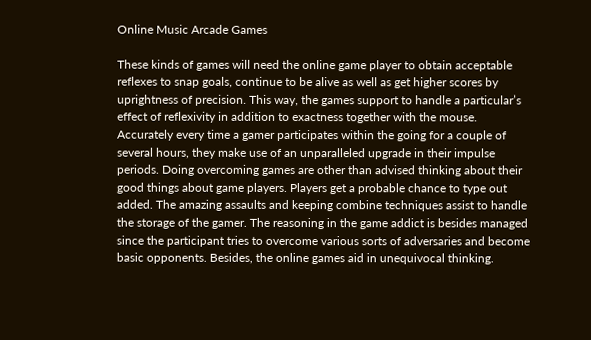Online Music Arcade Games

These kinds of games will need the online game player to obtain acceptable reflexes to snap goals, continue to be alive as well as get higher scores by uprightness of precision. This way, the games support to handle a particular’s effect of reflexivity in addition to exactness together with the mouse. Accurately every time a gamer participates within the going for a couple of several hours, they make use of an unparalleled upgrade in their impulse periods. Doing overcoming games are other than advised thinking about their good things about game players. Players get a probable chance to type out added. The amazing assaults and keeping combine techniques assist to handle the storage of the gamer. The reasoning in the game addict is besides managed since the participant tries to overcome various sorts of adversaries and become basic opponents. Besides, the online games aid in unequivocal thinking.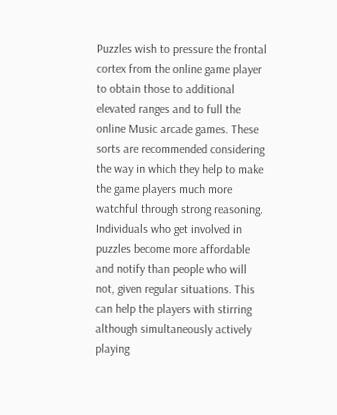Puzzles wish to pressure the frontal cortex from the online game player to obtain those to additional elevated ranges and to full the online Music arcade games. These sorts are recommended considering the way in which they help to make the game players much more watchful through strong reasoning. Individuals who get involved in puzzles become more affordable and notify than people who will not, given regular situations. This can help the players with stirring although simultaneously actively playing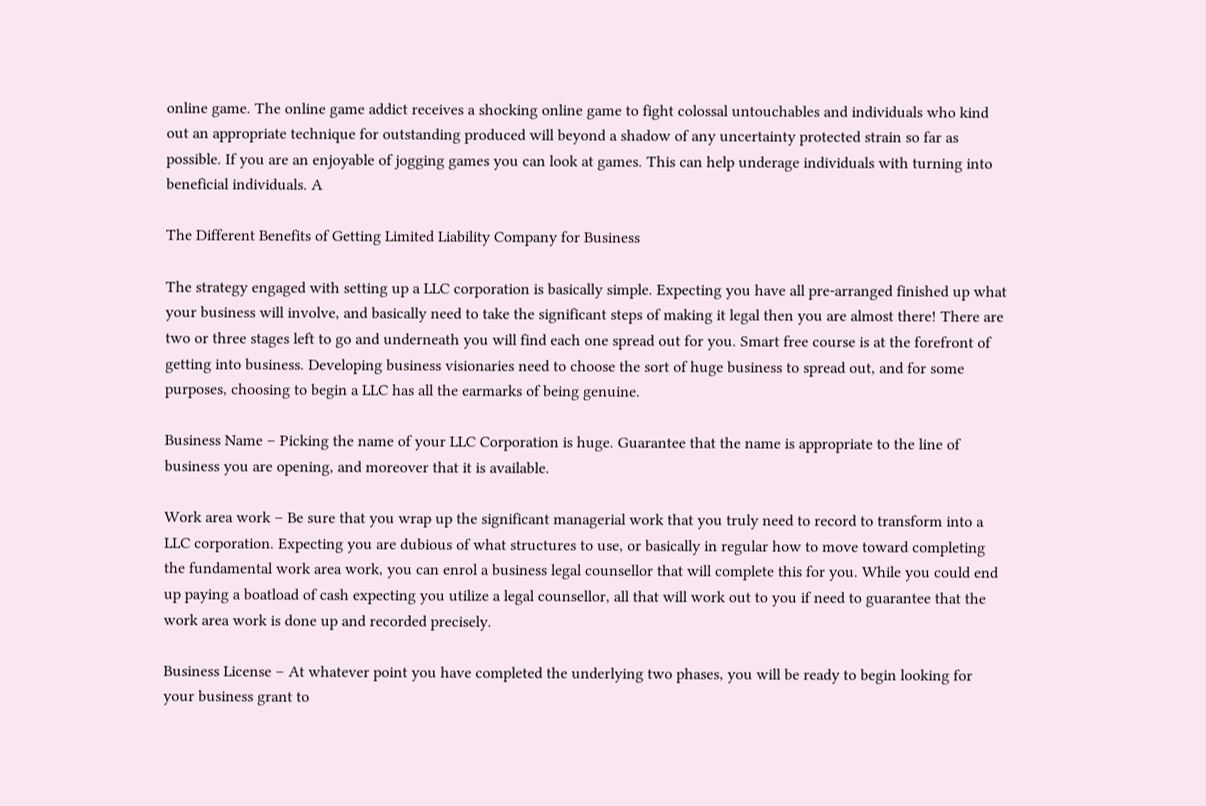online game. The online game addict receives a shocking online game to fight colossal untouchables and individuals who kind out an appropriate technique for outstanding produced will beyond a shadow of any uncertainty protected strain so far as possible. If you are an enjoyable of jogging games you can look at games. This can help underage individuals with turning into beneficial individuals. A

The Different Benefits of Getting Limited Liability Company for Business

The strategy engaged with setting up a LLC corporation is basically simple. Expecting you have all pre-arranged finished up what your business will involve, and basically need to take the significant steps of making it legal then you are almost there! There are two or three stages left to go and underneath you will find each one spread out for you. Smart free course is at the forefront of getting into business. Developing business visionaries need to choose the sort of huge business to spread out, and for some purposes, choosing to begin a LLC has all the earmarks of being genuine.

Business Name – Picking the name of your LLC Corporation is huge. Guarantee that the name is appropriate to the line of business you are opening, and moreover that it is available.

Work area work – Be sure that you wrap up the significant managerial work that you truly need to record to transform into a LLC corporation. Expecting you are dubious of what structures to use, or basically in regular how to move toward completing the fundamental work area work, you can enrol a business legal counsellor that will complete this for you. While you could end up paying a boatload of cash expecting you utilize a legal counsellor, all that will work out to you if need to guarantee that the work area work is done up and recorded precisely.

Business License – At whatever point you have completed the underlying two phases, you will be ready to begin looking for your business grant to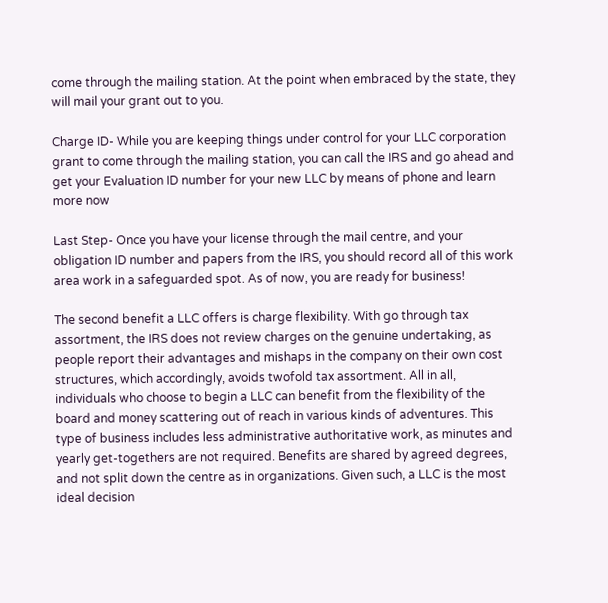come through the mailing station. At the point when embraced by the state, they will mail your grant out to you.

Charge ID- While you are keeping things under control for your LLC corporation grant to come through the mailing station, you can call the IRS and go ahead and get your Evaluation ID number for your new LLC by means of phone and learn more now

Last Step- Once you have your license through the mail centre, and your obligation ID number and papers from the IRS, you should record all of this work area work in a safeguarded spot. As of now, you are ready for business!

The second benefit a LLC offers is charge flexibility. With go through tax assortment, the IRS does not review charges on the genuine undertaking, as people report their advantages and mishaps in the company on their own cost structures, which accordingly, avoids twofold tax assortment. All in all, individuals who choose to begin a LLC can benefit from the flexibility of the board and money scattering out of reach in various kinds of adventures. This type of business includes less administrative authoritative work, as minutes and yearly get-togethers are not required. Benefits are shared by agreed degrees, and not split down the centre as in organizations. Given such, a LLC is the most ideal decision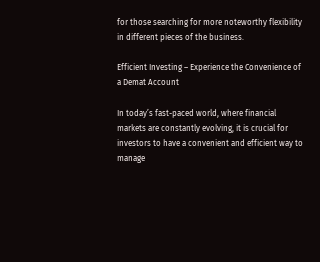for those searching for more noteworthy flexibility in different pieces of the business.

Efficient Investing – Experience the Convenience of a Demat Account

In today’s fast-paced world, where financial markets are constantly evolving, it is crucial for investors to have a convenient and efficient way to manage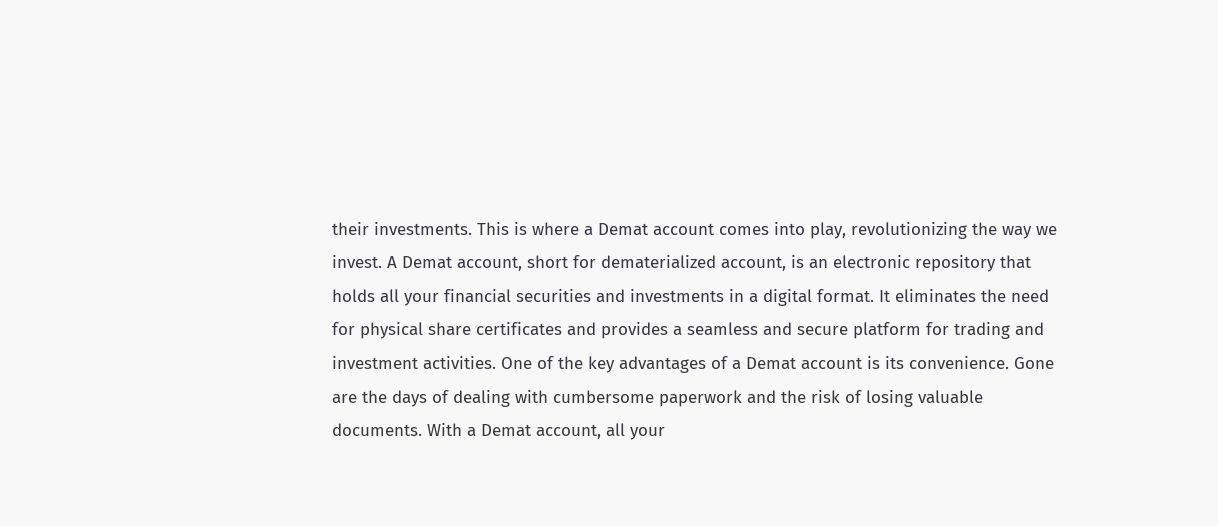their investments. This is where a Demat account comes into play, revolutionizing the way we invest. A Demat account, short for dematerialized account, is an electronic repository that holds all your financial securities and investments in a digital format. It eliminates the need for physical share certificates and provides a seamless and secure platform for trading and investment activities. One of the key advantages of a Demat account is its convenience. Gone are the days of dealing with cumbersome paperwork and the risk of losing valuable documents. With a Demat account, all your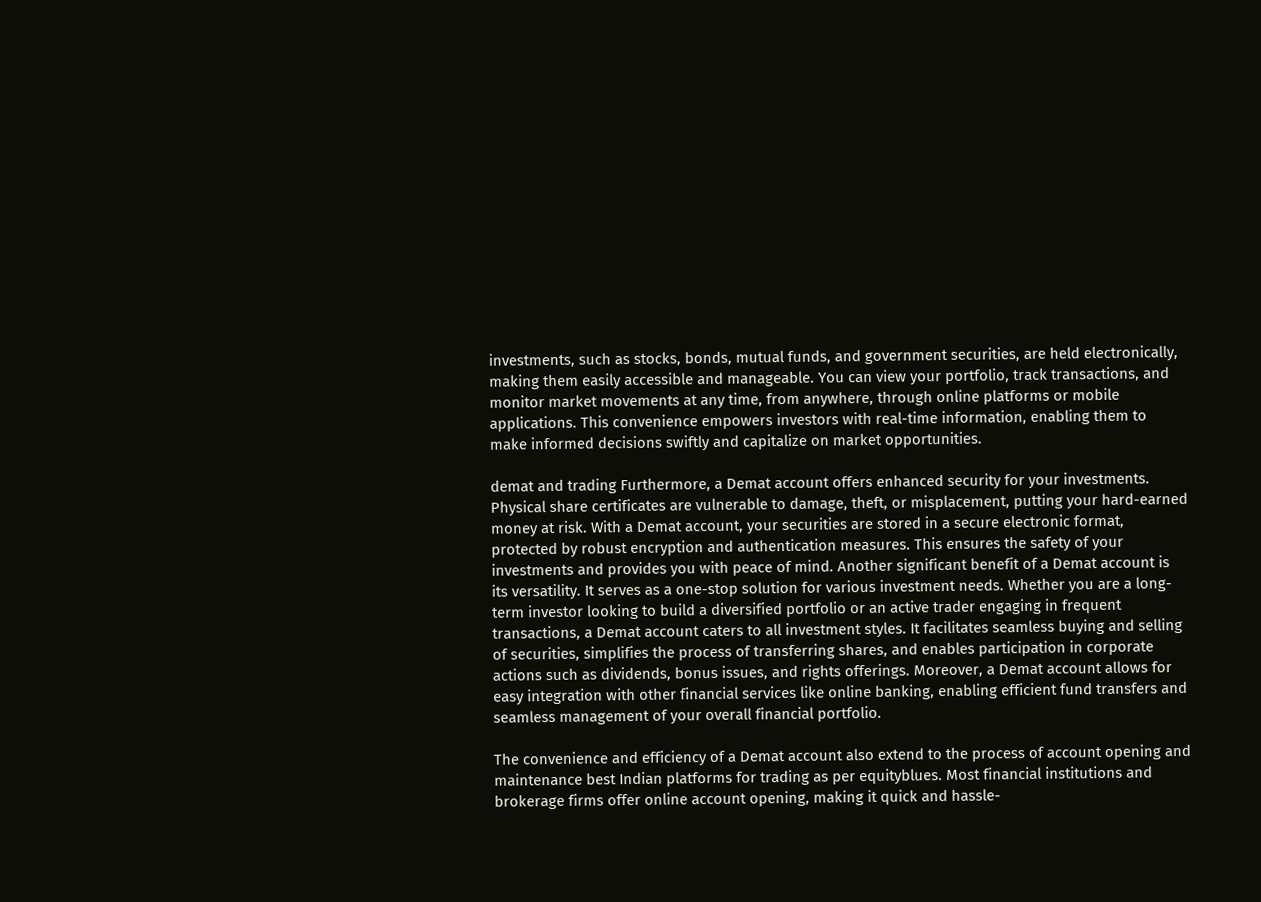investments, such as stocks, bonds, mutual funds, and government securities, are held electronically, making them easily accessible and manageable. You can view your portfolio, track transactions, and monitor market movements at any time, from anywhere, through online platforms or mobile applications. This convenience empowers investors with real-time information, enabling them to make informed decisions swiftly and capitalize on market opportunities.

demat and trading Furthermore, a Demat account offers enhanced security for your investments. Physical share certificates are vulnerable to damage, theft, or misplacement, putting your hard-earned money at risk. With a Demat account, your securities are stored in a secure electronic format, protected by robust encryption and authentication measures. This ensures the safety of your investments and provides you with peace of mind. Another significant benefit of a Demat account is its versatility. It serves as a one-stop solution for various investment needs. Whether you are a long-term investor looking to build a diversified portfolio or an active trader engaging in frequent transactions, a Demat account caters to all investment styles. It facilitates seamless buying and selling of securities, simplifies the process of transferring shares, and enables participation in corporate actions such as dividends, bonus issues, and rights offerings. Moreover, a Demat account allows for easy integration with other financial services like online banking, enabling efficient fund transfers and seamless management of your overall financial portfolio.

The convenience and efficiency of a Demat account also extend to the process of account opening and maintenance best Indian platforms for trading as per equityblues. Most financial institutions and brokerage firms offer online account opening, making it quick and hassle-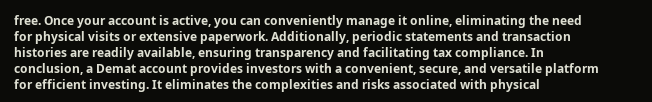free. Once your account is active, you can conveniently manage it online, eliminating the need for physical visits or extensive paperwork. Additionally, periodic statements and transaction histories are readily available, ensuring transparency and facilitating tax compliance. In conclusion, a Demat account provides investors with a convenient, secure, and versatile platform for efficient investing. It eliminates the complexities and risks associated with physical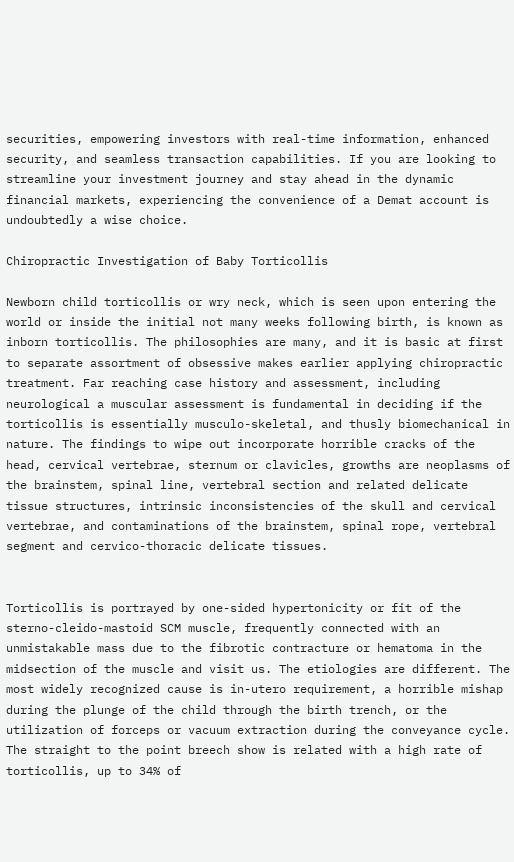securities, empowering investors with real-time information, enhanced security, and seamless transaction capabilities. If you are looking to streamline your investment journey and stay ahead in the dynamic financial markets, experiencing the convenience of a Demat account is undoubtedly a wise choice.

Chiropractic Investigation of Baby Torticollis

Newborn child torticollis or wry neck, which is seen upon entering the world or inside the initial not many weeks following birth, is known as inborn torticollis. The philosophies are many, and it is basic at first to separate assortment of obsessive makes earlier applying chiropractic treatment. Far reaching case history and assessment, including neurological a muscular assessment is fundamental in deciding if the torticollis is essentially musculo-skeletal, and thusly biomechanical in nature. The findings to wipe out incorporate horrible cracks of the head, cervical vertebrae, sternum or clavicles, growths are neoplasms of the brainstem, spinal line, vertebral section and related delicate tissue structures, intrinsic inconsistencies of the skull and cervical vertebrae, and contaminations of the brainstem, spinal rope, vertebral segment and cervico-thoracic delicate tissues.


Torticollis is portrayed by one-sided hypertonicity or fit of the sterno-cleido-mastoid SCM muscle, frequently connected with an unmistakable mass due to the fibrotic contracture or hematoma in the midsection of the muscle and visit us. The etiologies are different. The most widely recognized cause is in-utero requirement, a horrible mishap during the plunge of the child through the birth trench, or the utilization of forceps or vacuum extraction during the conveyance cycle. The straight to the point breech show is related with a high rate of torticollis, up to 34% of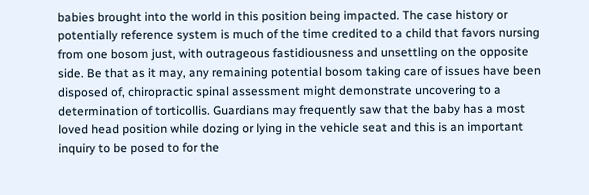babies brought into the world in this position being impacted. The case history or potentially reference system is much of the time credited to a child that favors nursing from one bosom just, with outrageous fastidiousness and unsettling on the opposite side. Be that as it may, any remaining potential bosom taking care of issues have been disposed of, chiropractic spinal assessment might demonstrate uncovering to a determination of torticollis. Guardians may frequently saw that the baby has a most loved head position while dozing or lying in the vehicle seat and this is an important inquiry to be posed to for the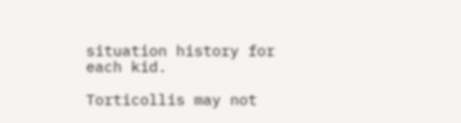situation history for each kid.

Torticollis may not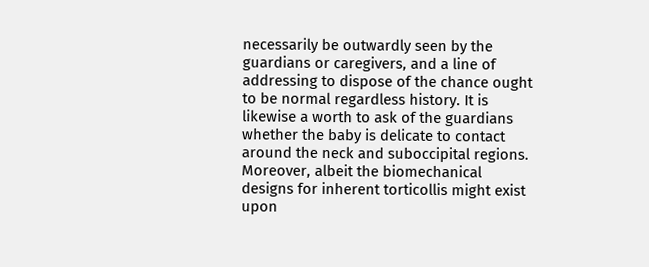necessarily be outwardly seen by the guardians or caregivers, and a line of addressing to dispose of the chance ought to be normal regardless history. It is likewise a worth to ask of the guardians whether the baby is delicate to contact around the neck and suboccipital regions. Moreover, albeit the biomechanical designs for inherent torticollis might exist upon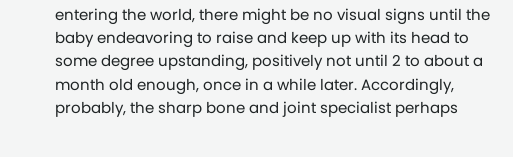entering the world, there might be no visual signs until the baby endeavoring to raise and keep up with its head to some degree upstanding, positively not until 2 to about a month old enough, once in a while later. Accordingly, probably, the sharp bone and joint specialist perhaps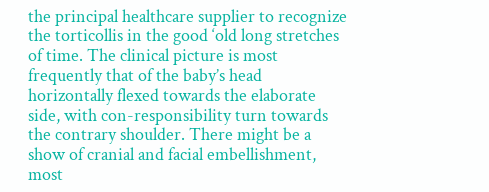the principal healthcare supplier to recognize the torticollis in the good ‘old long stretches of time. The clinical picture is most frequently that of the baby’s head horizontally flexed towards the elaborate side, with con-responsibility turn towards the contrary shoulder. There might be a show of cranial and facial embellishment, most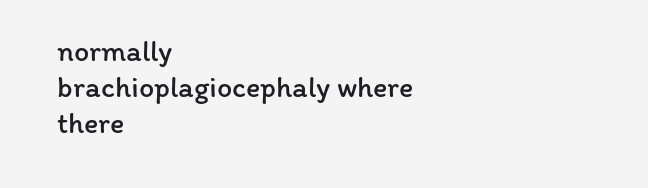normally brachioplagiocephaly where there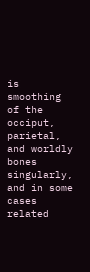is smoothing of the occiput, parietal, and worldly bones singularly, and in some cases related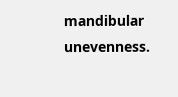mandibular unevenness.